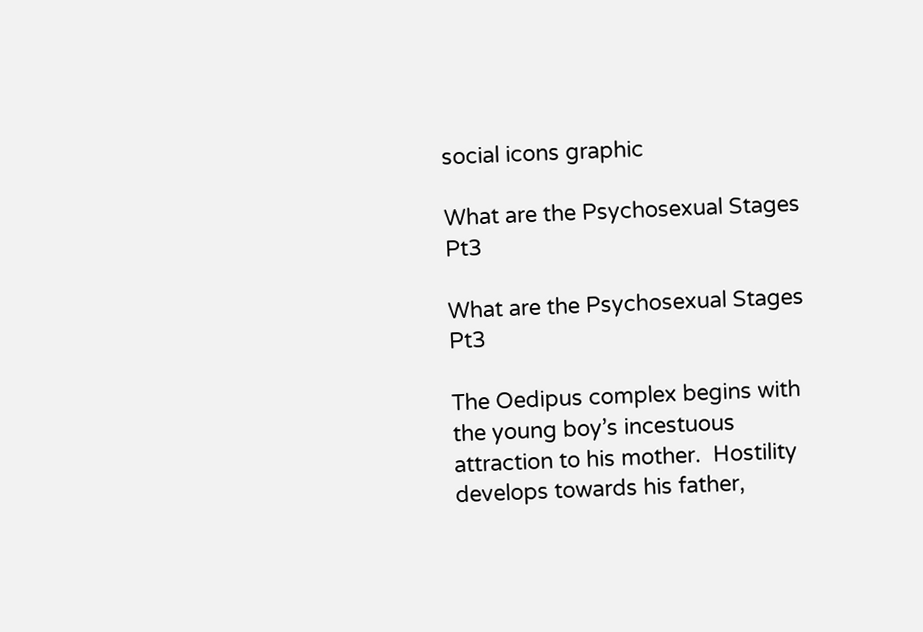social icons graphic

What are the Psychosexual Stages Pt3

What are the Psychosexual Stages Pt3

The Oedipus complex begins with the young boy’s incestuous attraction to his mother.  Hostility develops towards his father,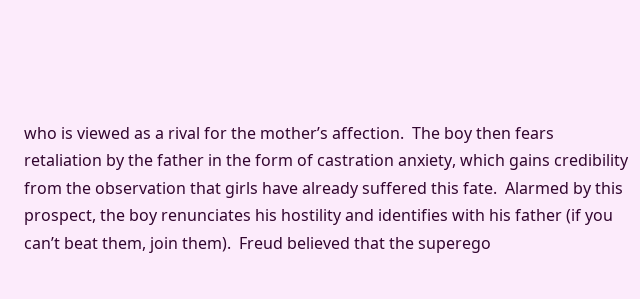who is viewed as a rival for the mother’s affection.  The boy then fears retaliation by the father in the form of castration anxiety, which gains credibility from the observation that girls have already suffered this fate.  Alarmed by this prospect, the boy renunciates his hostility and identifies with his father (if you can’t beat them, join them).  Freud believed that the superego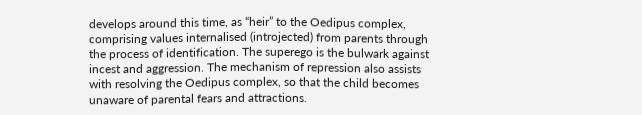develops around this time, as “heir” to the Oedipus complex, comprising values internalised (introjected) from parents through the process of identification. The superego is the bulwark against incest and aggression. The mechanism of repression also assists with resolving the Oedipus complex, so that the child becomes unaware of parental fears and attractions.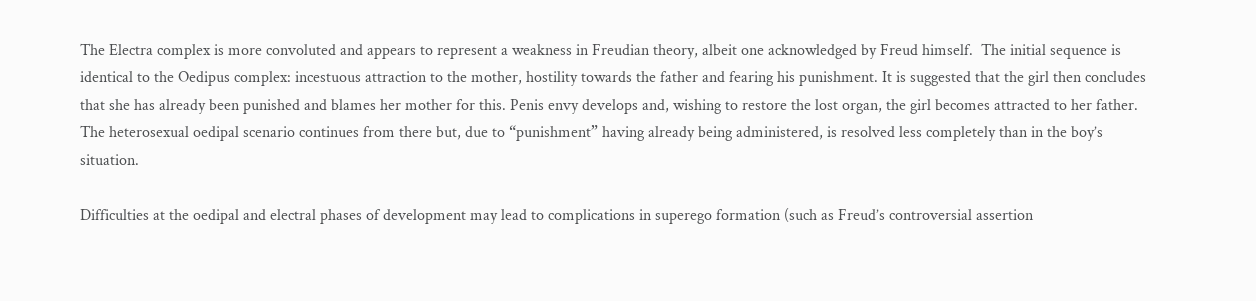The Electra complex is more convoluted and appears to represent a weakness in Freudian theory, albeit one acknowledged by Freud himself.  The initial sequence is identical to the Oedipus complex: incestuous attraction to the mother, hostility towards the father and fearing his punishment. It is suggested that the girl then concludes that she has already been punished and blames her mother for this. Penis envy develops and, wishing to restore the lost organ, the girl becomes attracted to her father. The heterosexual oedipal scenario continues from there but, due to “punishment” having already being administered, is resolved less completely than in the boy’s situation.

Difficulties at the oedipal and electral phases of development may lead to complications in superego formation (such as Freud’s controversial assertion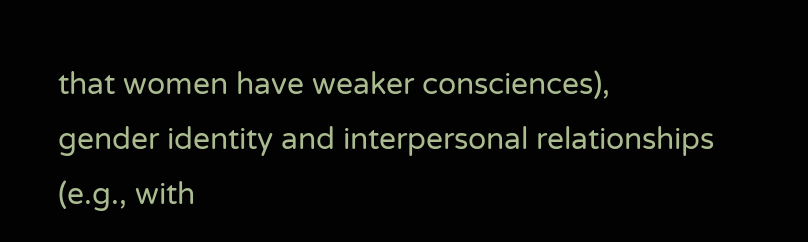that women have weaker consciences), gender identity and interpersonal relationships (e.g., with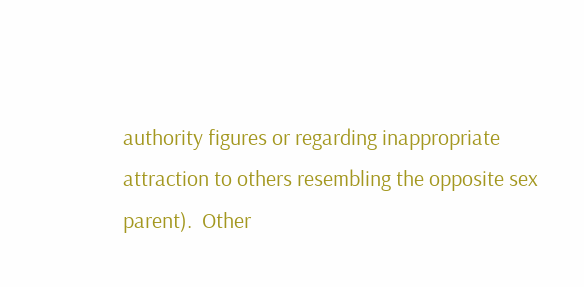authority figures or regarding inappropriate attraction to others resembling the opposite sex parent).  Other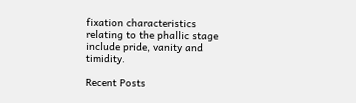fixation characteristics relating to the phallic stage include pride, vanity and timidity.

Recent Posts